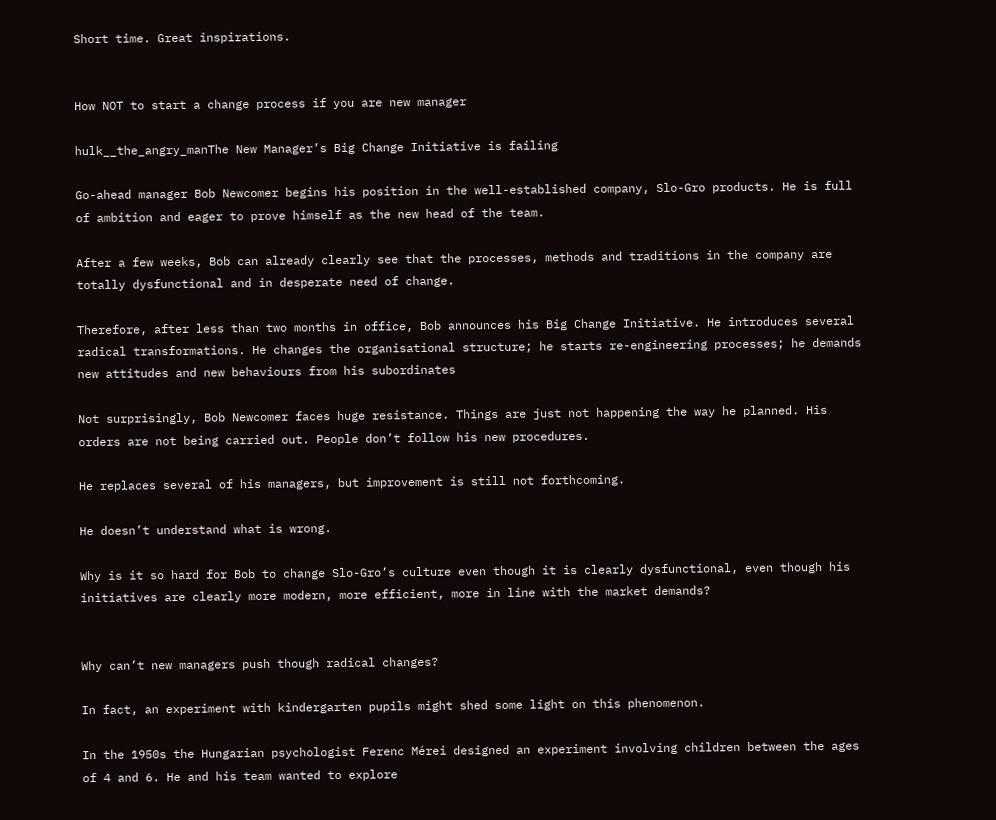Short time. Great inspirations.


How NOT to start a change process if you are new manager

hulk__the_angry_manThe New Manager’s Big Change Initiative is failing

Go-ahead manager Bob Newcomer begins his position in the well-established company, Slo-Gro products. He is full of ambition and eager to prove himself as the new head of the team.

After a few weeks, Bob can already clearly see that the processes, methods and traditions in the company are totally dysfunctional and in desperate need of change.

Therefore, after less than two months in office, Bob announces his Big Change Initiative. He introduces several radical transformations. He changes the organisational structure; he starts re-engineering processes; he demands new attitudes and new behaviours from his subordinates

Not surprisingly, Bob Newcomer faces huge resistance. Things are just not happening the way he planned. His orders are not being carried out. People don’t follow his new procedures.

He replaces several of his managers, but improvement is still not forthcoming.

He doesn’t understand what is wrong.

Why is it so hard for Bob to change Slo-Gro’s culture even though it is clearly dysfunctional, even though his initiatives are clearly more modern, more efficient, more in line with the market demands?


Why can’t new managers push though radical changes?

In fact, an experiment with kindergarten pupils might shed some light on this phenomenon.

In the 1950s the Hungarian psychologist Ferenc Mérei designed an experiment involving children between the ages of 4 and 6. He and his team wanted to explore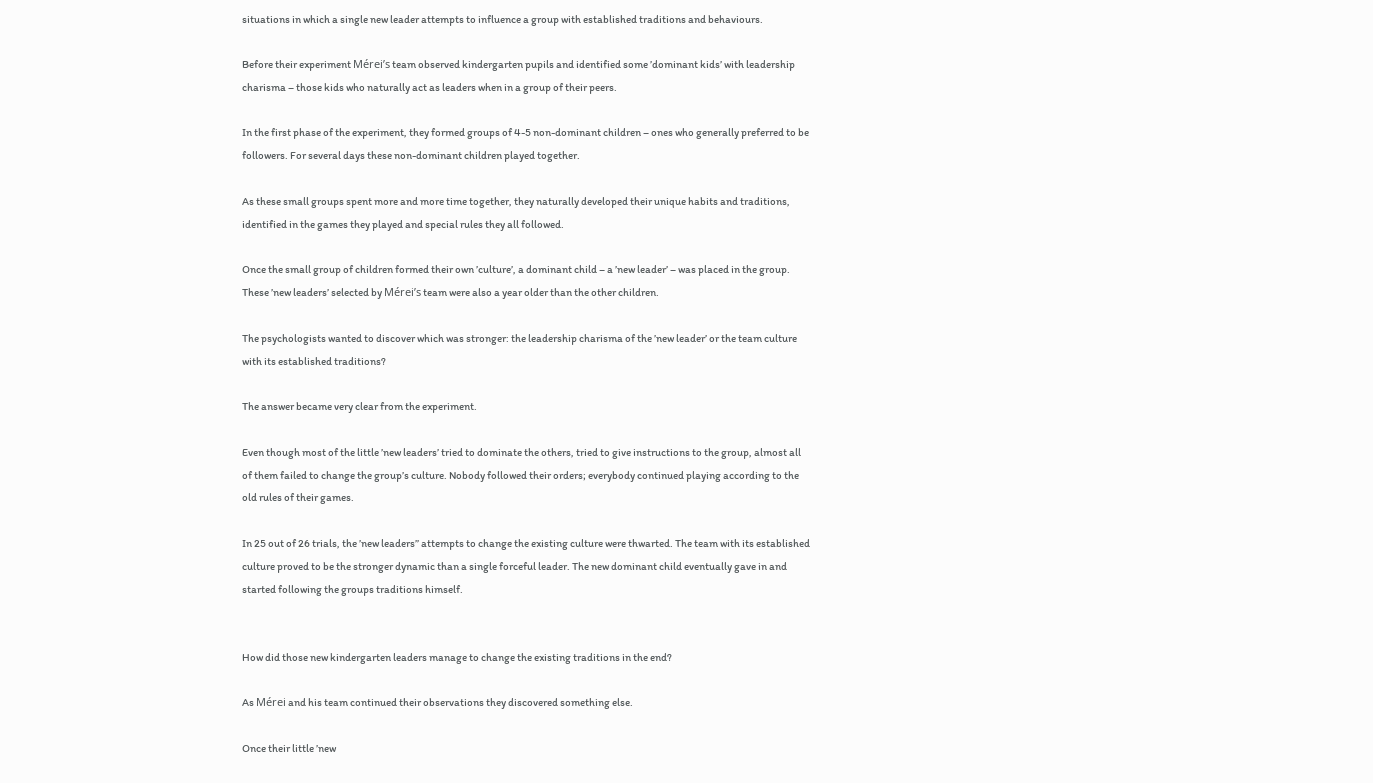situations in which a single new leader attempts to influence a group with established traditions and behaviours.

Before their experiment Mérei’s team observed kindergarten pupils and identified some ’dominant kids’ with leadership charisma – those kids who naturally act as leaders when in a group of their peers.

In the first phase of the experiment, they formed groups of 4-5 non-dominant children – ones who generally preferred to be followers. For several days these non-dominant children played together.

As these small groups spent more and more time together, they naturally developed their unique habits and traditions, identified in the games they played and special rules they all followed.

Once the small group of children formed their own ’culture’, a dominant child – a ’new leader’ – was placed in the group. These ’new leaders’ selected by Mérei’s team were also a year older than the other children.

The psychologists wanted to discover which was stronger: the leadership charisma of the ’new leader’ or the team culture with its established traditions?

The answer became very clear from the experiment.

Even though most of the little ’new leaders’ tried to dominate the others, tried to give instructions to the group, almost all of them failed to change the group’s culture. Nobody followed their orders; everybody continued playing according to the old rules of their games.

In 25 out of 26 trials, the ’new leaders’’ attempts to change the existing culture were thwarted. The team with its established culture proved to be the stronger dynamic than a single forceful leader. The new dominant child eventually gave in and started following the groups traditions himself.


How did those new kindergarten leaders manage to change the existing traditions in the end?

As Mérei and his team continued their observations they discovered something else.

Once their little ’new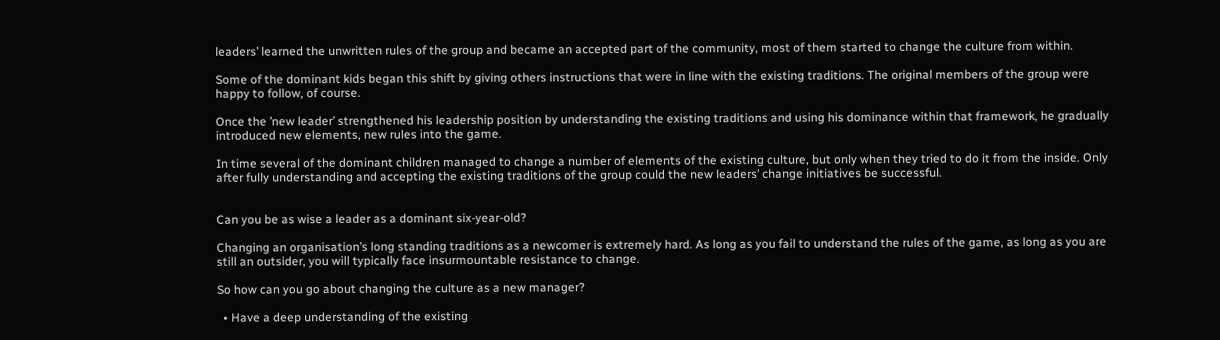leaders’ learned the unwritten rules of the group and became an accepted part of the community, most of them started to change the culture from within.

Some of the dominant kids began this shift by giving others instructions that were in line with the existing traditions. The original members of the group were happy to follow, of course.

Once the ’new leader’ strengthened his leadership position by understanding the existing traditions and using his dominance within that framework, he gradually introduced new elements, new rules into the game.

In time several of the dominant children managed to change a number of elements of the existing culture, but only when they tried to do it from the inside. Only after fully understanding and accepting the existing traditions of the group could the new leaders’ change initiatives be successful.


Can you be as wise a leader as a dominant six-year-old?

Changing an organisation’s long standing traditions as a newcomer is extremely hard. As long as you fail to understand the rules of the game, as long as you are still an outsider, you will typically face insurmountable resistance to change.

So how can you go about changing the culture as a new manager?

  • Have a deep understanding of the existing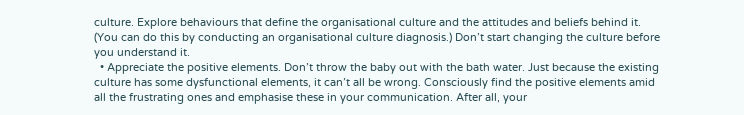culture. Explore behaviours that define the organisational culture and the attitudes and beliefs behind it. (You can do this by conducting an organisational culture diagnosis.) Don’t start changing the culture before you understand it.
  • Appreciate the positive elements. Don’t throw the baby out with the bath water. Just because the existing culture has some dysfunctional elements, it can’t all be wrong. Consciously find the positive elements amid all the frustrating ones and emphasise these in your communication. After all, your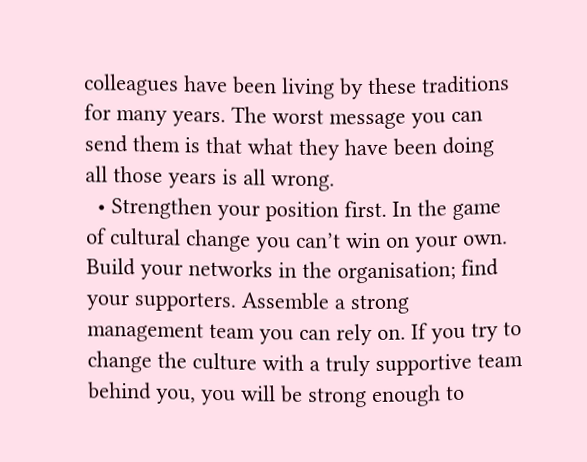colleagues have been living by these traditions for many years. The worst message you can send them is that what they have been doing all those years is all wrong.
  • Strengthen your position first. In the game of cultural change you can’t win on your own. Build your networks in the organisation; find your supporters. Assemble a strong management team you can rely on. If you try to change the culture with a truly supportive team behind you, you will be strong enough to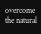overcome the natural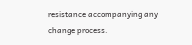resistance accompanying any change process.